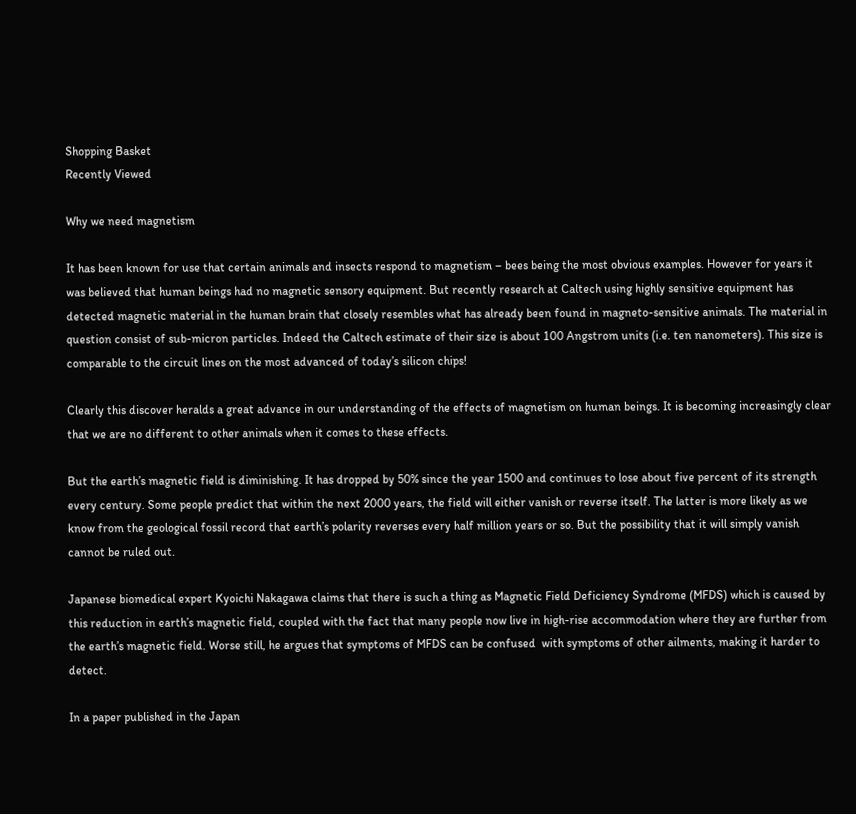Shopping Basket
Recently Viewed

Why we need magnetism

It has been known for use that certain animals and insects respond to magnetism – bees being the most obvious examples. However for years it was believed that human beings had no magnetic sensory equipment. But recently research at Caltech using highly sensitive equipment has detected magnetic material in the human brain that closely resembles what has already been found in magneto-sensitive animals. The material in question consist of sub-micron particles. Indeed the Caltech estimate of their size is about 100 Angstrom units (i.e. ten nanometers). This size is comparable to the circuit lines on the most advanced of today’s silicon chips!

Clearly this discover heralds a great advance in our understanding of the effects of magnetism on human beings. It is becoming increasingly clear that we are no different to other animals when it comes to these effects.

But the earth’s magnetic field is diminishing. It has dropped by 50% since the year 1500 and continues to lose about five percent of its strength every century. Some people predict that within the next 2000 years, the field will either vanish or reverse itself. The latter is more likely as we know from the geological fossil record that earth’s polarity reverses every half million years or so. But the possibility that it will simply vanish cannot be ruled out.

Japanese biomedical expert Kyoichi Nakagawa claims that there is such a thing as Magnetic Field Deficiency Syndrome (MFDS) which is caused by this reduction in earth’s magnetic field, coupled with the fact that many people now live in high-rise accommodation where they are further from the earth’s magnetic field. Worse still, he argues that symptoms of MFDS can be confused  with symptoms of other ailments, making it harder to detect.

In a paper published in the Japan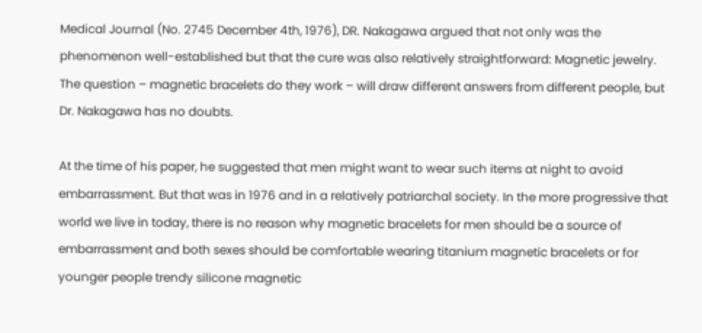Medical Journal (No. 2745 December 4th, 1976), DR. Nakagawa argued that not only was the phenomenon well-established but that the cure was also relatively straightforward: Magnetic jewelry. The question – magnetic bracelets do they work – will draw different answers from different people, but Dr. Nakagawa has no doubts.

At the time of his paper, he suggested that men might want to wear such items at night to avoid embarrassment. But that was in 1976 and in a relatively patriarchal society. In the more progressive that world we live in today, there is no reason why magnetic bracelets for men should be a source of embarrassment and both sexes should be comfortable wearing titanium magnetic bracelets or for younger people trendy silicone magnetic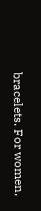bracelets. For women,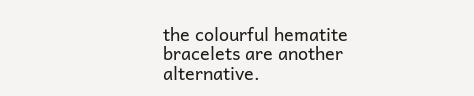the colourful hematite bracelets are another alternative.